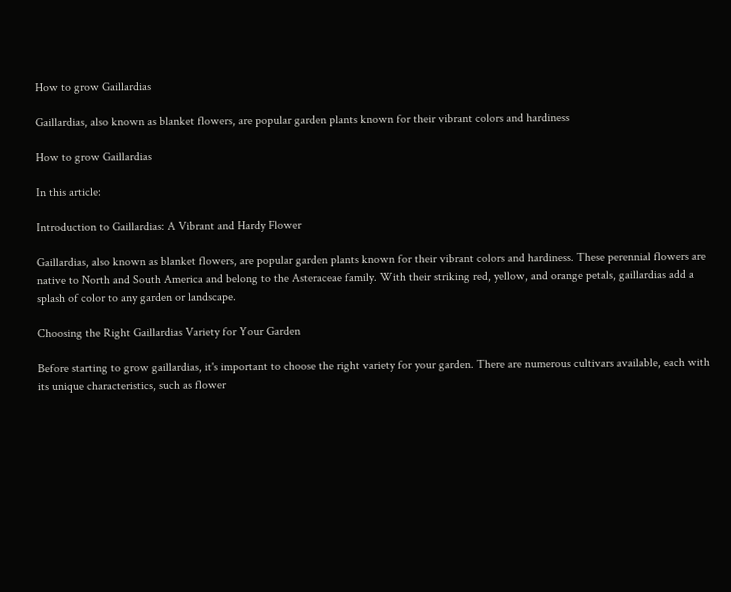How to grow Gaillardias

Gaillardias, also known as blanket flowers, are popular garden plants known for their vibrant colors and hardiness

How to grow Gaillardias

In this article:

Introduction to Gaillardias: A Vibrant and Hardy Flower

Gaillardias, also known as blanket flowers, are popular garden plants known for their vibrant colors and hardiness. These perennial flowers are native to North and South America and belong to the Asteraceae family. With their striking red, yellow, and orange petals, gaillardias add a splash of color to any garden or landscape.

Choosing the Right Gaillardias Variety for Your Garden

Before starting to grow gaillardias, it's important to choose the right variety for your garden. There are numerous cultivars available, each with its unique characteristics, such as flower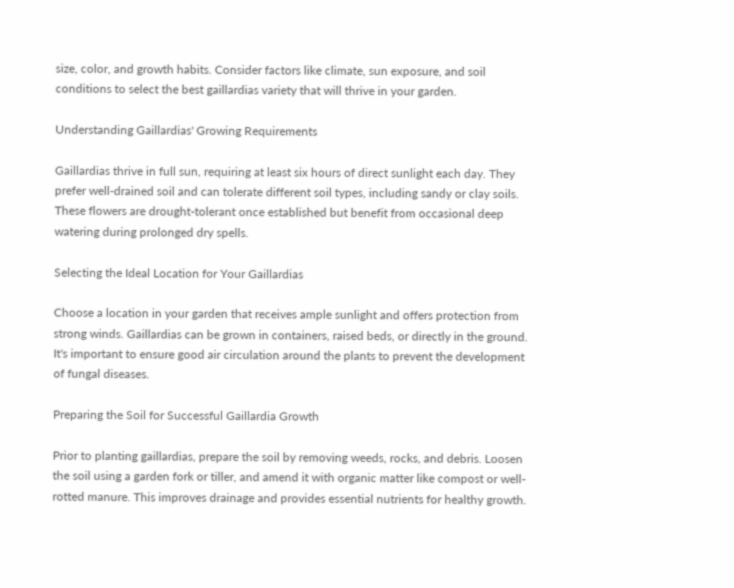size, color, and growth habits. Consider factors like climate, sun exposure, and soil conditions to select the best gaillardias variety that will thrive in your garden.

Understanding Gaillardias' Growing Requirements

Gaillardias thrive in full sun, requiring at least six hours of direct sunlight each day. They prefer well-drained soil and can tolerate different soil types, including sandy or clay soils. These flowers are drought-tolerant once established but benefit from occasional deep watering during prolonged dry spells.

Selecting the Ideal Location for Your Gaillardias

Choose a location in your garden that receives ample sunlight and offers protection from strong winds. Gaillardias can be grown in containers, raised beds, or directly in the ground. It's important to ensure good air circulation around the plants to prevent the development of fungal diseases.

Preparing the Soil for Successful Gaillardia Growth

Prior to planting gaillardias, prepare the soil by removing weeds, rocks, and debris. Loosen the soil using a garden fork or tiller, and amend it with organic matter like compost or well-rotted manure. This improves drainage and provides essential nutrients for healthy growth.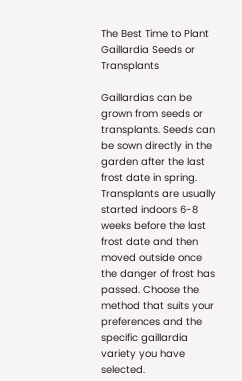The Best Time to Plant Gaillardia Seeds or Transplants

Gaillardias can be grown from seeds or transplants. Seeds can be sown directly in the garden after the last frost date in spring. Transplants are usually started indoors 6-8 weeks before the last frost date and then moved outside once the danger of frost has passed. Choose the method that suits your preferences and the specific gaillardia variety you have selected.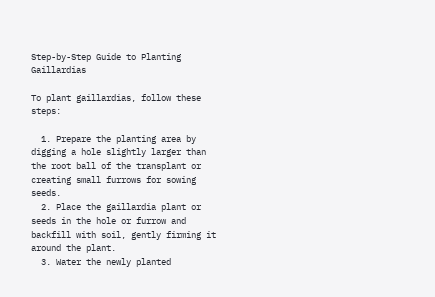Step-by-Step Guide to Planting Gaillardias

To plant gaillardias, follow these steps:

  1. Prepare the planting area by digging a hole slightly larger than the root ball of the transplant or creating small furrows for sowing seeds.
  2. Place the gaillardia plant or seeds in the hole or furrow and backfill with soil, gently firming it around the plant.
  3. Water the newly planted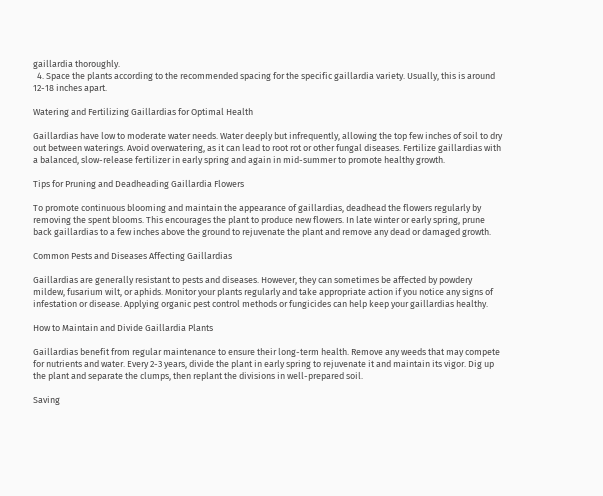gaillardia thoroughly.
  4. Space the plants according to the recommended spacing for the specific gaillardia variety. Usually, this is around 12-18 inches apart.

Watering and Fertilizing Gaillardias for Optimal Health

Gaillardias have low to moderate water needs. Water deeply but infrequently, allowing the top few inches of soil to dry out between waterings. Avoid overwatering, as it can lead to root rot or other fungal diseases. Fertilize gaillardias with a balanced, slow-release fertilizer in early spring and again in mid-summer to promote healthy growth.

Tips for Pruning and Deadheading Gaillardia Flowers

To promote continuous blooming and maintain the appearance of gaillardias, deadhead the flowers regularly by removing the spent blooms. This encourages the plant to produce new flowers. In late winter or early spring, prune back gaillardias to a few inches above the ground to rejuvenate the plant and remove any dead or damaged growth.

Common Pests and Diseases Affecting Gaillardias

Gaillardias are generally resistant to pests and diseases. However, they can sometimes be affected by powdery mildew, fusarium wilt, or aphids. Monitor your plants regularly and take appropriate action if you notice any signs of infestation or disease. Applying organic pest control methods or fungicides can help keep your gaillardias healthy.

How to Maintain and Divide Gaillardia Plants

Gaillardias benefit from regular maintenance to ensure their long-term health. Remove any weeds that may compete for nutrients and water. Every 2-3 years, divide the plant in early spring to rejuvenate it and maintain its vigor. Dig up the plant and separate the clumps, then replant the divisions in well-prepared soil.

Saving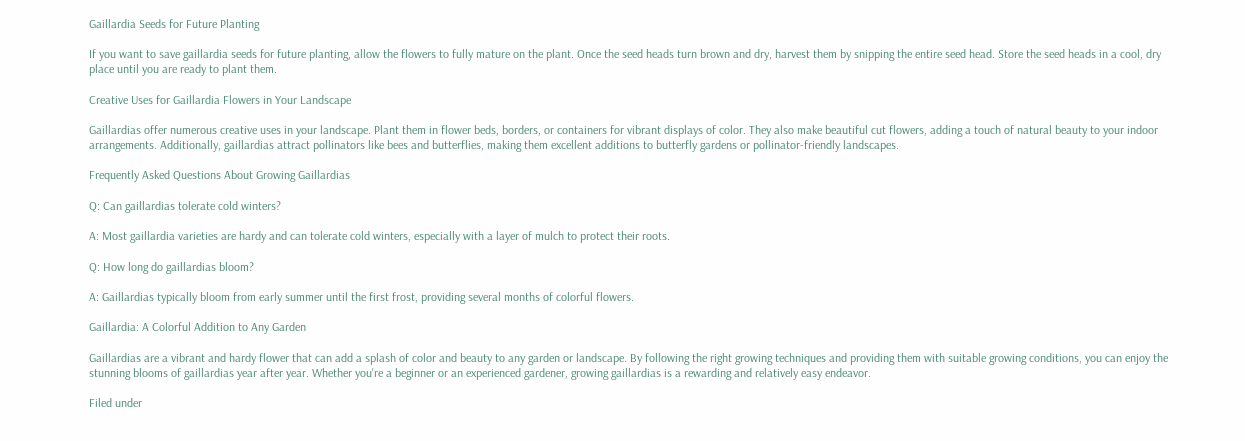Gaillardia Seeds for Future Planting

If you want to save gaillardia seeds for future planting, allow the flowers to fully mature on the plant. Once the seed heads turn brown and dry, harvest them by snipping the entire seed head. Store the seed heads in a cool, dry place until you are ready to plant them.

Creative Uses for Gaillardia Flowers in Your Landscape

Gaillardias offer numerous creative uses in your landscape. Plant them in flower beds, borders, or containers for vibrant displays of color. They also make beautiful cut flowers, adding a touch of natural beauty to your indoor arrangements. Additionally, gaillardias attract pollinators like bees and butterflies, making them excellent additions to butterfly gardens or pollinator-friendly landscapes.

Frequently Asked Questions About Growing Gaillardias

Q: Can gaillardias tolerate cold winters?

A: Most gaillardia varieties are hardy and can tolerate cold winters, especially with a layer of mulch to protect their roots.

Q: How long do gaillardias bloom?

A: Gaillardias typically bloom from early summer until the first frost, providing several months of colorful flowers.

Gaillardia: A Colorful Addition to Any Garden

Gaillardias are a vibrant and hardy flower that can add a splash of color and beauty to any garden or landscape. By following the right growing techniques and providing them with suitable growing conditions, you can enjoy the stunning blooms of gaillardias year after year. Whether you're a beginner or an experienced gardener, growing gaillardias is a rewarding and relatively easy endeavor.

Filed under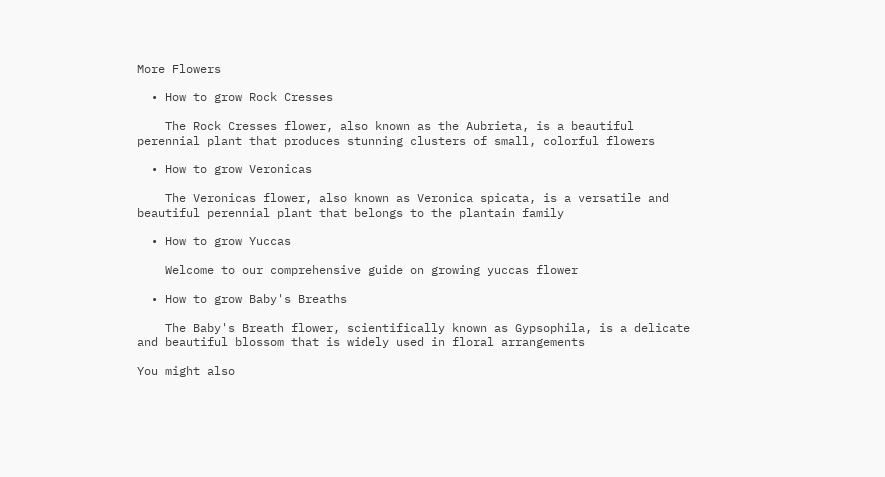More Flowers

  • How to grow Rock Cresses

    The Rock Cresses flower, also known as the Aubrieta, is a beautiful perennial plant that produces stunning clusters of small, colorful flowers

  • How to grow Veronicas

    The Veronicas flower, also known as Veronica spicata, is a versatile and beautiful perennial plant that belongs to the plantain family

  • How to grow Yuccas

    Welcome to our comprehensive guide on growing yuccas flower

  • How to grow Baby's Breaths

    The Baby's Breath flower, scientifically known as Gypsophila, is a delicate and beautiful blossom that is widely used in floral arrangements

You might also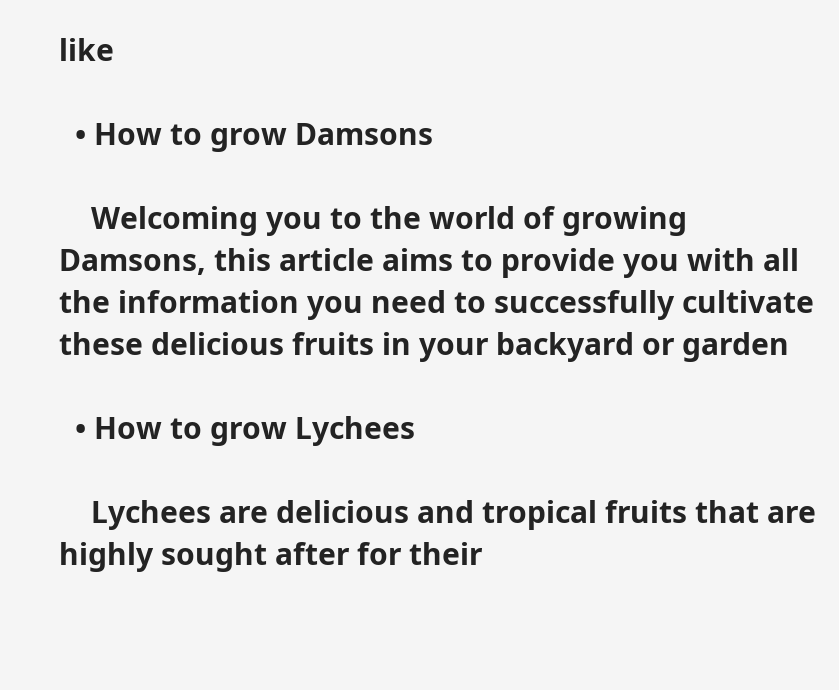like

  • How to grow Damsons

    Welcoming you to the world of growing Damsons, this article aims to provide you with all the information you need to successfully cultivate these delicious fruits in your backyard or garden

  • How to grow Lychees

    Lychees are delicious and tropical fruits that are highly sought after for their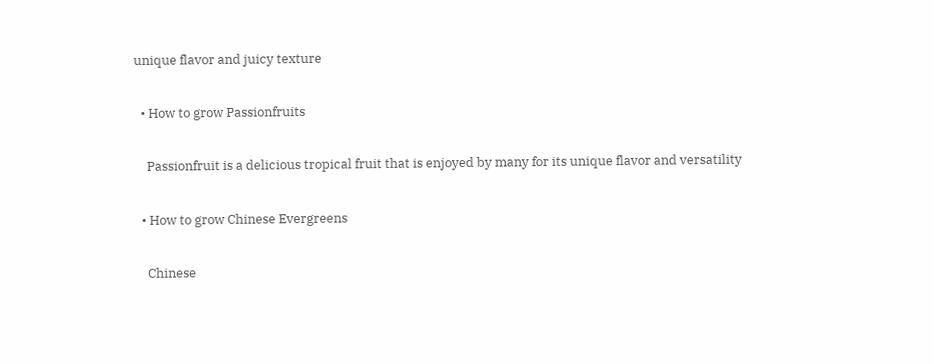unique flavor and juicy texture

  • How to grow Passionfruits

    Passionfruit is a delicious tropical fruit that is enjoyed by many for its unique flavor and versatility

  • How to grow Chinese Evergreens

    Chinese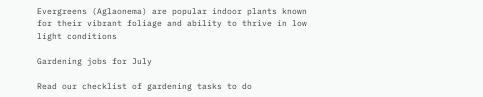Evergreens (Aglaonema) are popular indoor plants known for their vibrant foliage and ability to thrive in low light conditions

Gardening jobs for July

Read our checklist of gardening tasks to do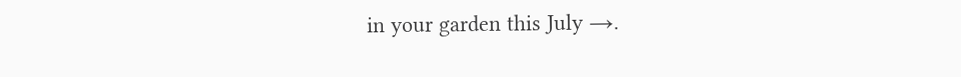in your garden this July →.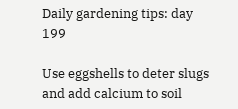Daily gardening tips: day 199

Use eggshells to deter slugs and add calcium to soil